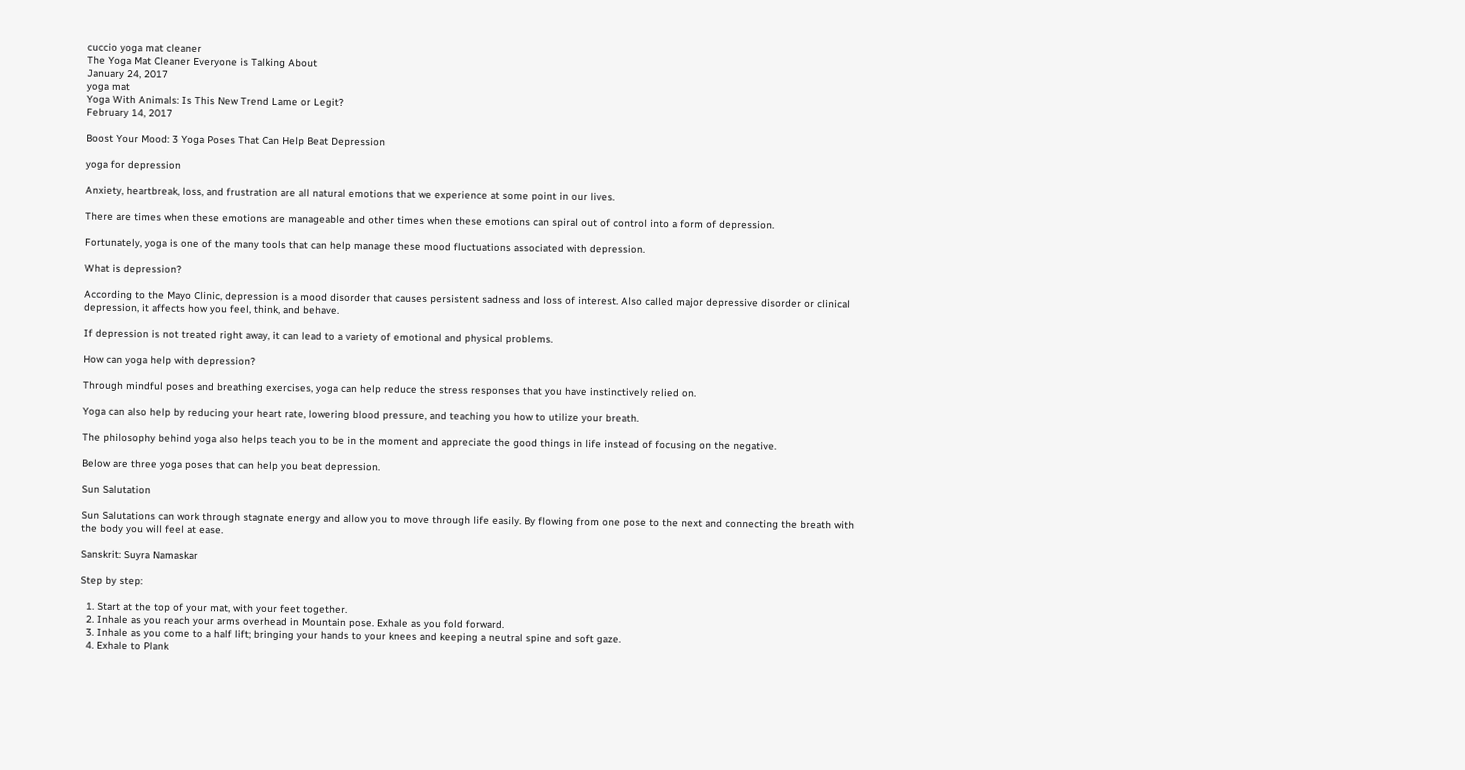cuccio yoga mat cleaner
The Yoga Mat Cleaner Everyone is Talking About
January 24, 2017
yoga mat
Yoga With Animals: Is This New Trend Lame or Legit?
February 14, 2017

Boost Your Mood: 3 Yoga Poses That Can Help Beat Depression

yoga for depression

Anxiety, heartbreak, loss, and frustration are all natural emotions that we experience at some point in our lives.

There are times when these emotions are manageable and other times when these emotions can spiral out of control into a form of depression.

Fortunately, yoga is one of the many tools that can help manage these mood fluctuations associated with depression.

What is depression?

According to the Mayo Clinic, depression is a mood disorder that causes persistent sadness and loss of interest. Also called major depressive disorder or clinical depression, it affects how you feel, think, and behave.

If depression is not treated right away, it can lead to a variety of emotional and physical problems.

How can yoga help with depression?

Through mindful poses and breathing exercises, yoga can help reduce the stress responses that you have instinctively relied on.

Yoga can also help by reducing your heart rate, lowering blood pressure, and teaching you how to utilize your breath.

The philosophy behind yoga also helps teach you to be in the moment and appreciate the good things in life instead of focusing on the negative.

Below are three yoga poses that can help you beat depression.

Sun Salutation

Sun Salutations can work through stagnate energy and allow you to move through life easily. By flowing from one pose to the next and connecting the breath with the body you will feel at ease.

Sanskrit: Suyra Namaskar

Step by step:

  1. Start at the top of your mat, with your feet together.
  2. Inhale as you reach your arms overhead in Mountain pose. Exhale as you fold forward.
  3. Inhale as you come to a half lift; bringing your hands to your knees and keeping a neutral spine and soft gaze.
  4. Exhale to Plank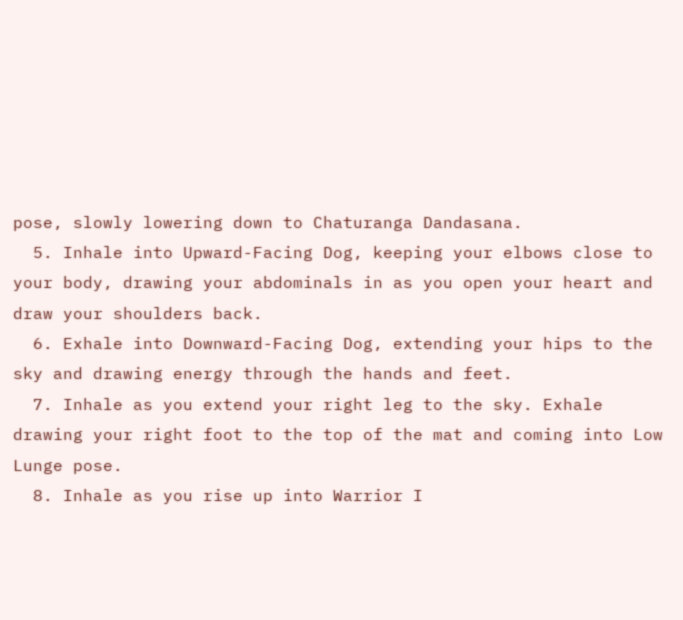pose, slowly lowering down to Chaturanga Dandasana.
  5. Inhale into Upward-Facing Dog, keeping your elbows close to your body, drawing your abdominals in as you open your heart and draw your shoulders back.
  6. Exhale into Downward-Facing Dog, extending your hips to the sky and drawing energy through the hands and feet.
  7. Inhale as you extend your right leg to the sky. Exhale drawing your right foot to the top of the mat and coming into Low Lunge pose.
  8. Inhale as you rise up into Warrior I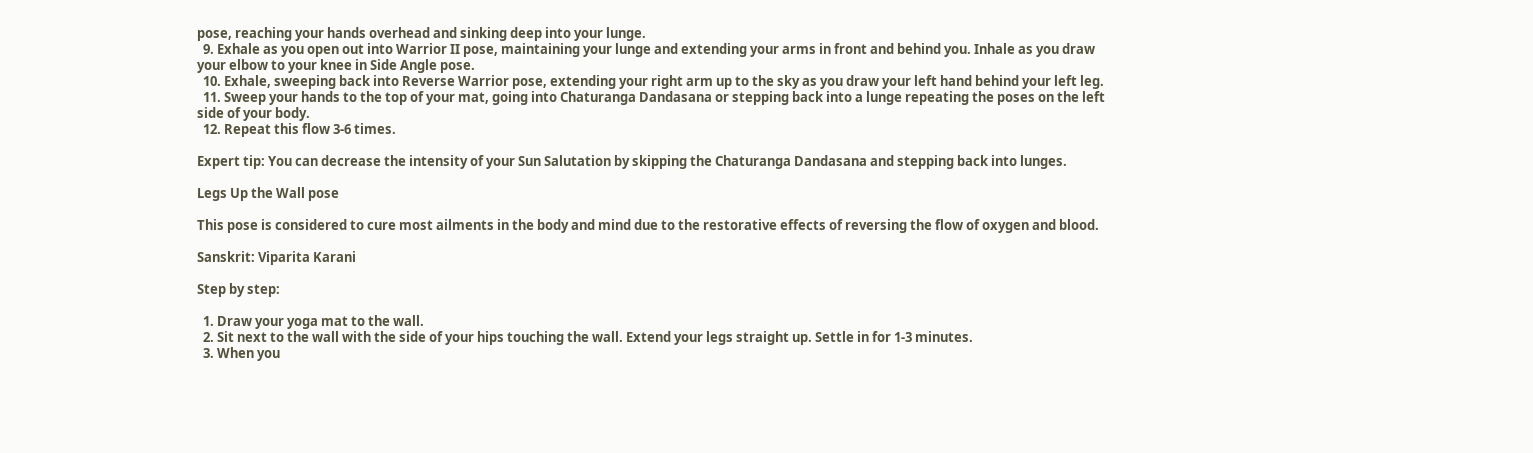pose, reaching your hands overhead and sinking deep into your lunge.
  9. Exhale as you open out into Warrior II pose, maintaining your lunge and extending your arms in front and behind you. Inhale as you draw your elbow to your knee in Side Angle pose.
  10. Exhale, sweeping back into Reverse Warrior pose, extending your right arm up to the sky as you draw your left hand behind your left leg.
  11. Sweep your hands to the top of your mat, going into Chaturanga Dandasana or stepping back into a lunge repeating the poses on the left side of your body.
  12. Repeat this flow 3-6 times.

Expert tip: You can decrease the intensity of your Sun Salutation by skipping the Chaturanga Dandasana and stepping back into lunges.

Legs Up the Wall pose

This pose is considered to cure most ailments in the body and mind due to the restorative effects of reversing the flow of oxygen and blood.

Sanskrit: Viparita Karani

Step by step:

  1. Draw your yoga mat to the wall.
  2. Sit next to the wall with the side of your hips touching the wall. Extend your legs straight up. Settle in for 1-3 minutes.
  3. When you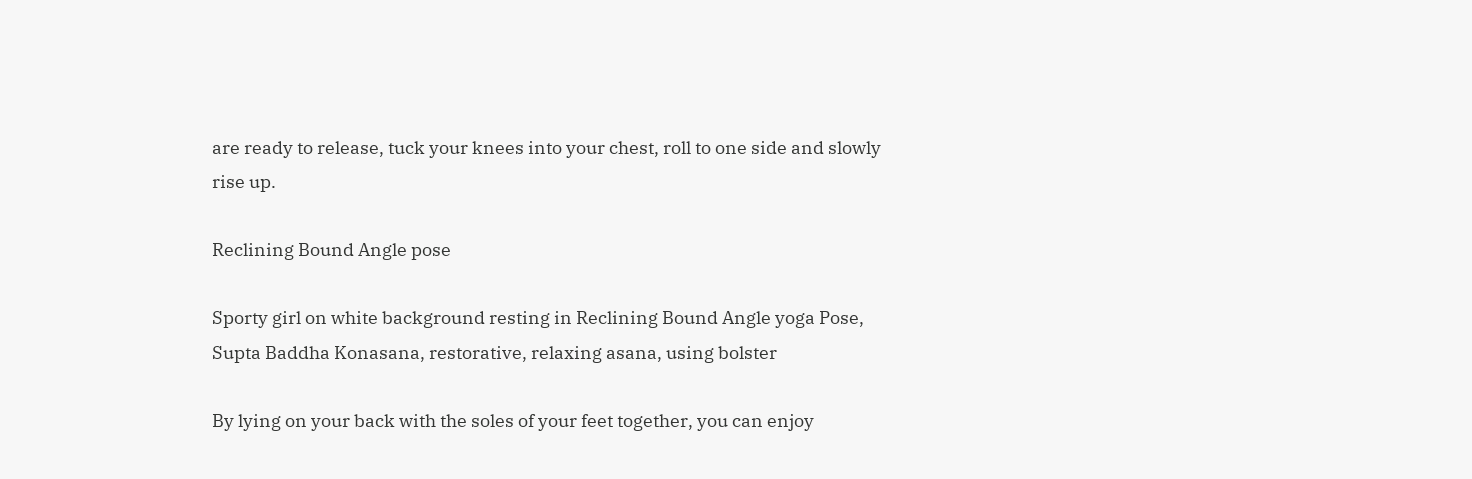are ready to release, tuck your knees into your chest, roll to one side and slowly rise up.

Reclining Bound Angle pose

Sporty girl on white background resting in Reclining Bound Angle yoga Pose, Supta Baddha Konasana, restorative, relaxing asana, using bolster

By lying on your back with the soles of your feet together, you can enjoy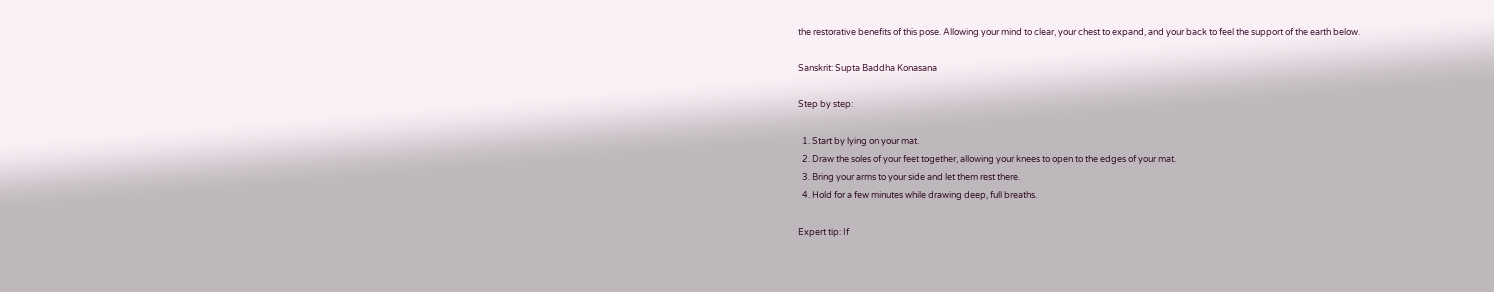the restorative benefits of this pose. Allowing your mind to clear, your chest to expand, and your back to feel the support of the earth below.

Sanskrit: Supta Baddha Konasana

Step by step:

  1. Start by lying on your mat.
  2. Draw the soles of your feet together, allowing your knees to open to the edges of your mat.
  3. Bring your arms to your side and let them rest there.
  4. Hold for a few minutes while drawing deep, full breaths.

Expert tip: If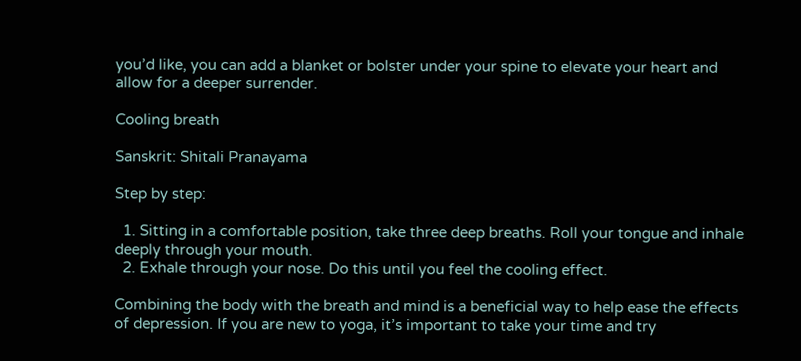you’d like, you can add a blanket or bolster under your spine to elevate your heart and allow for a deeper surrender.

Cooling breath

Sanskrit: Shitali Pranayama

Step by step:

  1. Sitting in a comfortable position, take three deep breaths. Roll your tongue and inhale deeply through your mouth.
  2. Exhale through your nose. Do this until you feel the cooling effect.

Combining the body with the breath and mind is a beneficial way to help ease the effects of depression. If you are new to yoga, it’s important to take your time and try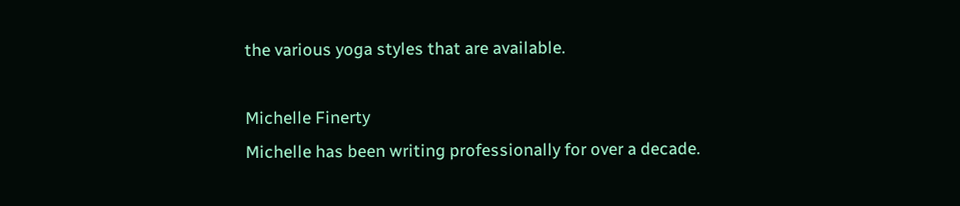the various yoga styles that are available.

Michelle Finerty
Michelle has been writing professionally for over a decade.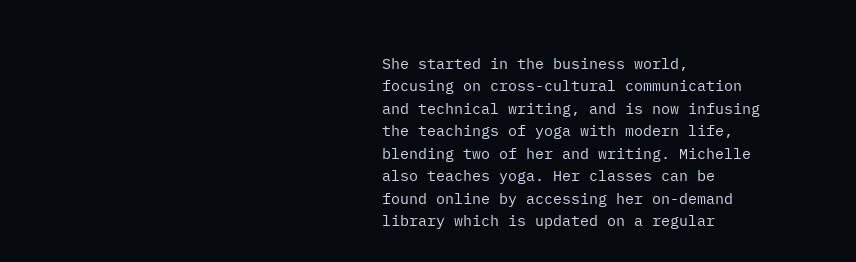She started in the business world, focusing on cross-cultural communication and technical writing, and is now infusing the teachings of yoga with modern life, blending two of her and writing. Michelle also teaches yoga. Her classes can be found online by accessing her on-demand library which is updated on a regular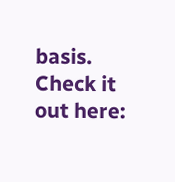basis. Check it out here: